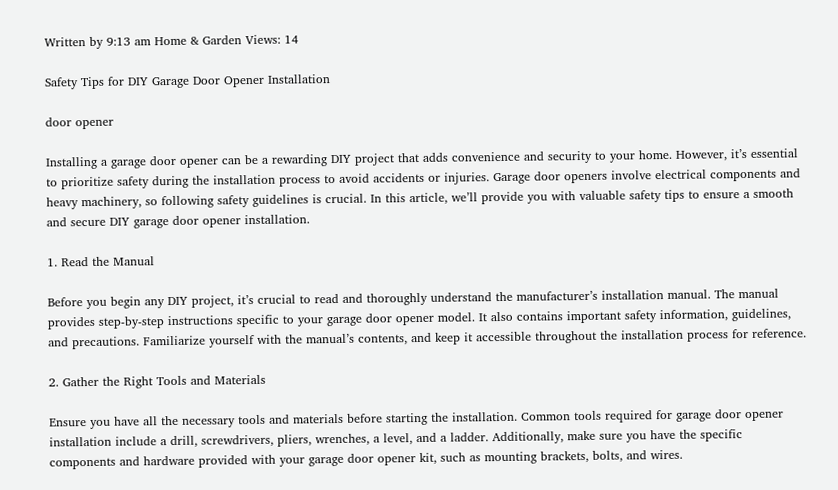Written by 9:13 am Home & Garden Views: 14

Safety Tips for DIY Garage Door Opener Installation

door opener

Installing a garage door opener can be a rewarding DIY project that adds convenience and security to your home. However, it’s essential to prioritize safety during the installation process to avoid accidents or injuries. Garage door openers involve electrical components and heavy machinery, so following safety guidelines is crucial. In this article, we’ll provide you with valuable safety tips to ensure a smooth and secure DIY garage door opener installation.

1. Read the Manual

Before you begin any DIY project, it’s crucial to read and thoroughly understand the manufacturer’s installation manual. The manual provides step-by-step instructions specific to your garage door opener model. It also contains important safety information, guidelines, and precautions. Familiarize yourself with the manual’s contents, and keep it accessible throughout the installation process for reference.

2. Gather the Right Tools and Materials

Ensure you have all the necessary tools and materials before starting the installation. Common tools required for garage door opener installation include a drill, screwdrivers, pliers, wrenches, a level, and a ladder. Additionally, make sure you have the specific components and hardware provided with your garage door opener kit, such as mounting brackets, bolts, and wires.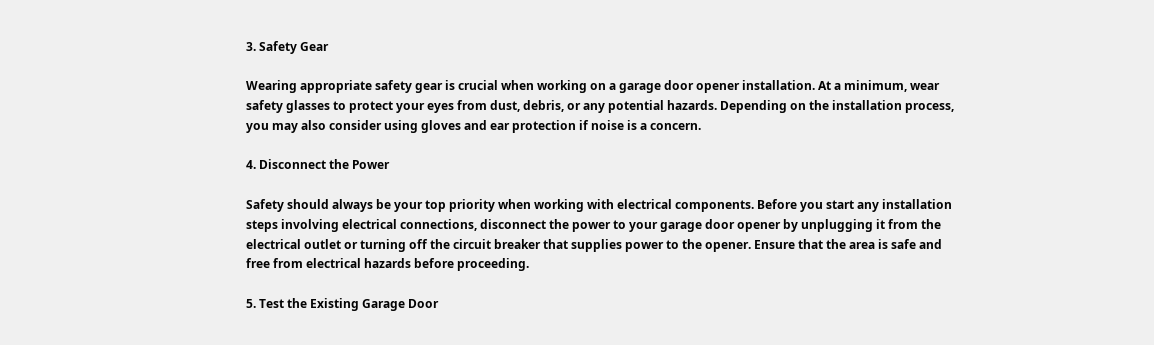3. Safety Gear

Wearing appropriate safety gear is crucial when working on a garage door opener installation. At a minimum, wear safety glasses to protect your eyes from dust, debris, or any potential hazards. Depending on the installation process, you may also consider using gloves and ear protection if noise is a concern.

4. Disconnect the Power

Safety should always be your top priority when working with electrical components. Before you start any installation steps involving electrical connections, disconnect the power to your garage door opener by unplugging it from the electrical outlet or turning off the circuit breaker that supplies power to the opener. Ensure that the area is safe and free from electrical hazards before proceeding.

5. Test the Existing Garage Door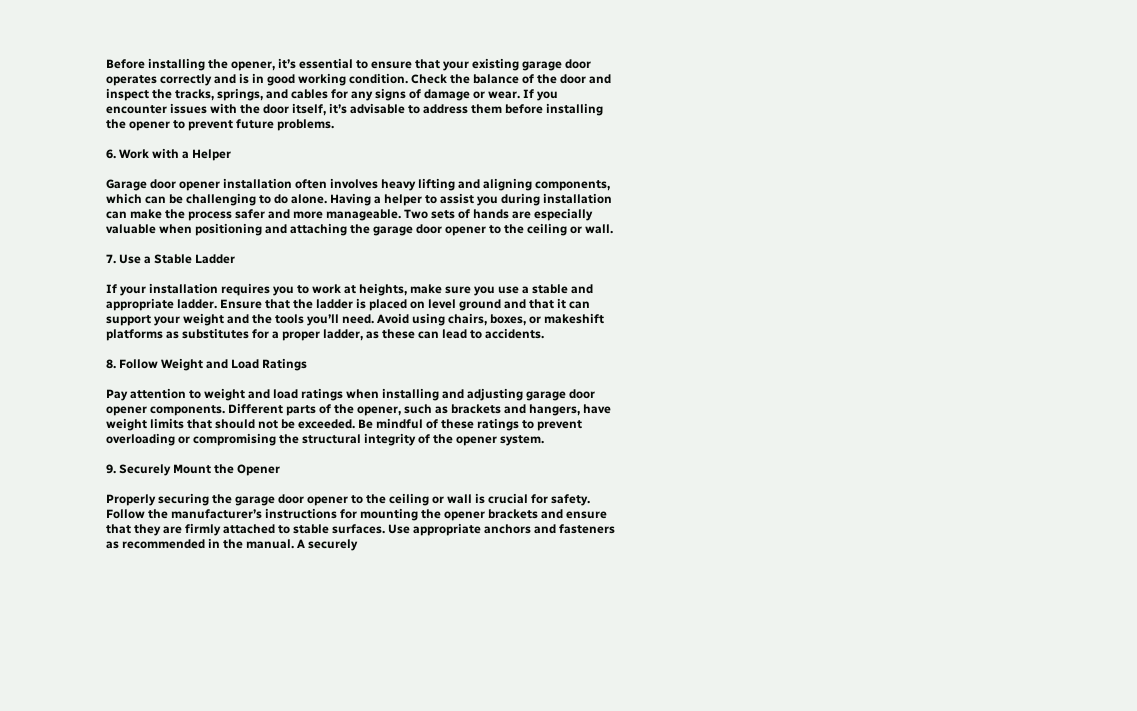Before installing the opener, it’s essential to ensure that your existing garage door operates correctly and is in good working condition. Check the balance of the door and inspect the tracks, springs, and cables for any signs of damage or wear. If you encounter issues with the door itself, it’s advisable to address them before installing the opener to prevent future problems.

6. Work with a Helper

Garage door opener installation often involves heavy lifting and aligning components, which can be challenging to do alone. Having a helper to assist you during installation can make the process safer and more manageable. Two sets of hands are especially valuable when positioning and attaching the garage door opener to the ceiling or wall.

7. Use a Stable Ladder

If your installation requires you to work at heights, make sure you use a stable and appropriate ladder. Ensure that the ladder is placed on level ground and that it can support your weight and the tools you’ll need. Avoid using chairs, boxes, or makeshift platforms as substitutes for a proper ladder, as these can lead to accidents.

8. Follow Weight and Load Ratings

Pay attention to weight and load ratings when installing and adjusting garage door opener components. Different parts of the opener, such as brackets and hangers, have weight limits that should not be exceeded. Be mindful of these ratings to prevent overloading or compromising the structural integrity of the opener system.

9. Securely Mount the Opener

Properly securing the garage door opener to the ceiling or wall is crucial for safety. Follow the manufacturer’s instructions for mounting the opener brackets and ensure that they are firmly attached to stable surfaces. Use appropriate anchors and fasteners as recommended in the manual. A securely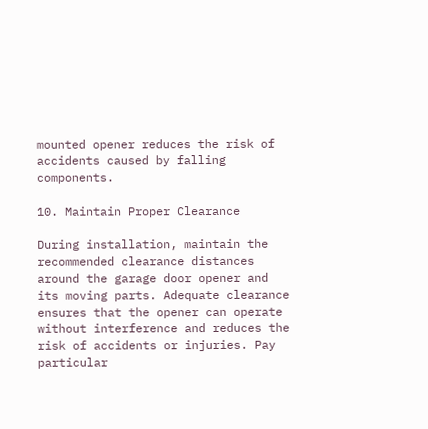mounted opener reduces the risk of accidents caused by falling components.

10. Maintain Proper Clearance

During installation, maintain the recommended clearance distances around the garage door opener and its moving parts. Adequate clearance ensures that the opener can operate without interference and reduces the risk of accidents or injuries. Pay particular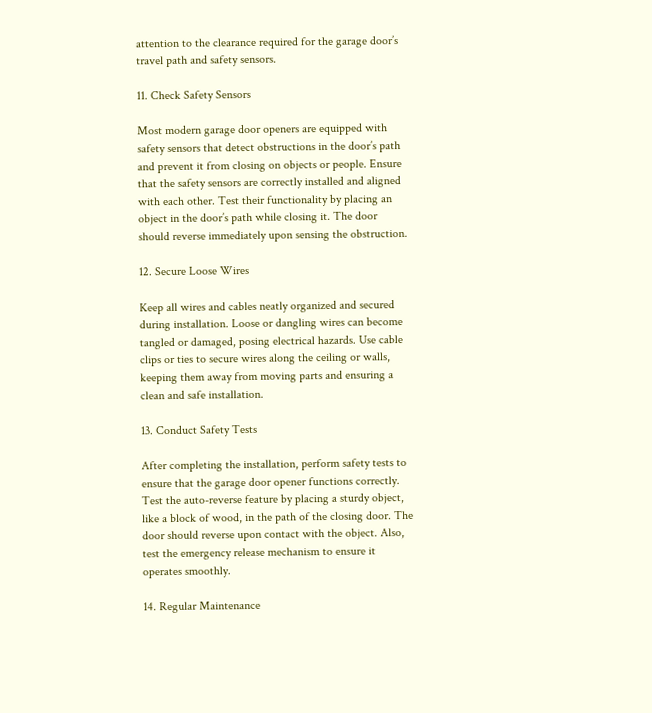attention to the clearance required for the garage door’s travel path and safety sensors.

11. Check Safety Sensors

Most modern garage door openers are equipped with safety sensors that detect obstructions in the door’s path and prevent it from closing on objects or people. Ensure that the safety sensors are correctly installed and aligned with each other. Test their functionality by placing an object in the door’s path while closing it. The door should reverse immediately upon sensing the obstruction.

12. Secure Loose Wires

Keep all wires and cables neatly organized and secured during installation. Loose or dangling wires can become tangled or damaged, posing electrical hazards. Use cable clips or ties to secure wires along the ceiling or walls, keeping them away from moving parts and ensuring a clean and safe installation.

13. Conduct Safety Tests

After completing the installation, perform safety tests to ensure that the garage door opener functions correctly. Test the auto-reverse feature by placing a sturdy object, like a block of wood, in the path of the closing door. The door should reverse upon contact with the object. Also, test the emergency release mechanism to ensure it operates smoothly.

14. Regular Maintenance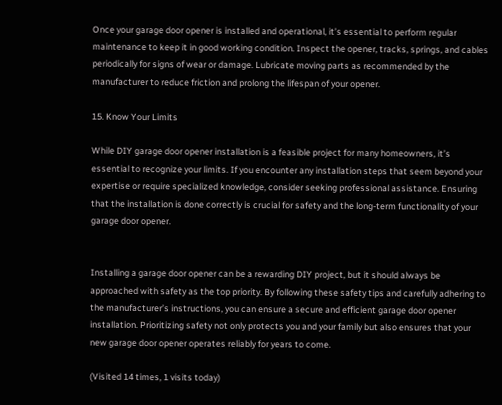Once your garage door opener is installed and operational, it’s essential to perform regular maintenance to keep it in good working condition. Inspect the opener, tracks, springs, and cables periodically for signs of wear or damage. Lubricate moving parts as recommended by the manufacturer to reduce friction and prolong the lifespan of your opener.

15. Know Your Limits

While DIY garage door opener installation is a feasible project for many homeowners, it’s essential to recognize your limits. If you encounter any installation steps that seem beyond your expertise or require specialized knowledge, consider seeking professional assistance. Ensuring that the installation is done correctly is crucial for safety and the long-term functionality of your garage door opener.


Installing a garage door opener can be a rewarding DIY project, but it should always be approached with safety as the top priority. By following these safety tips and carefully adhering to the manufacturer’s instructions, you can ensure a secure and efficient garage door opener installation. Prioritizing safety not only protects you and your family but also ensures that your new garage door opener operates reliably for years to come.

(Visited 14 times, 1 visits today)